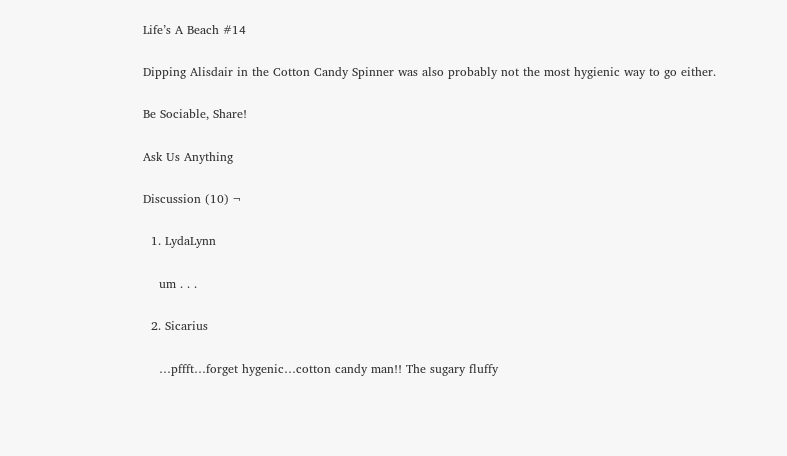Life’s A Beach #14

Dipping Alisdair in the Cotton Candy Spinner was also probably not the most hygienic way to go either.

Be Sociable, Share!

Ask Us Anything

Discussion (10) ¬

  1. LydaLynn

    um . . .

  2. Sicarius

    …pffft…forget hygenic…cotton candy man!! The sugary fluffy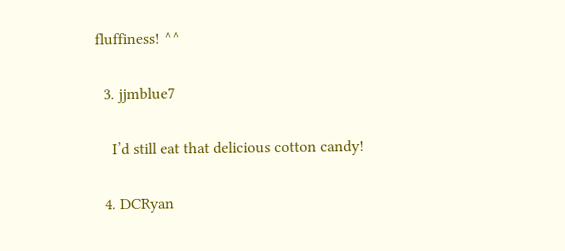fluffiness! ^^

  3. jjmblue7

    I’d still eat that delicious cotton candy!

  4. DCRyan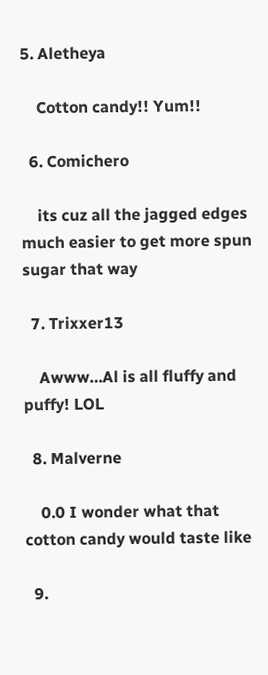5. Aletheya

    Cotton candy!! Yum!!

  6. Comichero

    its cuz all the jagged edges much easier to get more spun sugar that way

  7. Trixxer13

    Awww…Al is all fluffy and puffy! LOL

  8. Malverne

    0.0 I wonder what that cotton candy would taste like

  9.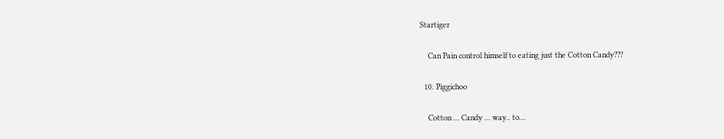Startiger

    Can Pain control himself to eating just the Cotton Candy???

  10. Piggichoo

    Cotton … Candy … way.. to…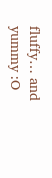fluffy… and yummy :O